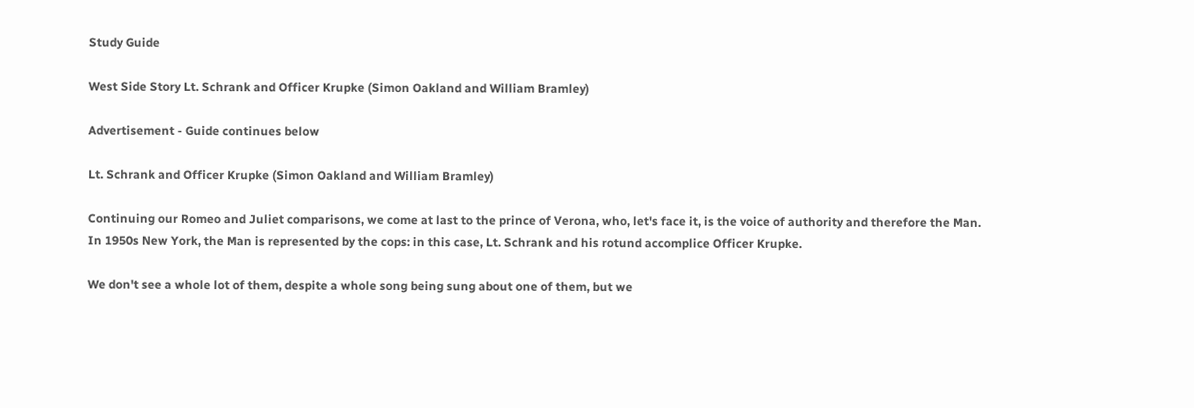Study Guide

West Side Story Lt. Schrank and Officer Krupke (Simon Oakland and William Bramley)

Advertisement - Guide continues below

Lt. Schrank and Officer Krupke (Simon Oakland and William Bramley)

Continuing our Romeo and Juliet comparisons, we come at last to the prince of Verona, who, let's face it, is the voice of authority and therefore the Man. In 1950s New York, the Man is represented by the cops: in this case, Lt. Schrank and his rotund accomplice Officer Krupke.

We don't see a whole lot of them, despite a whole song being sung about one of them, but we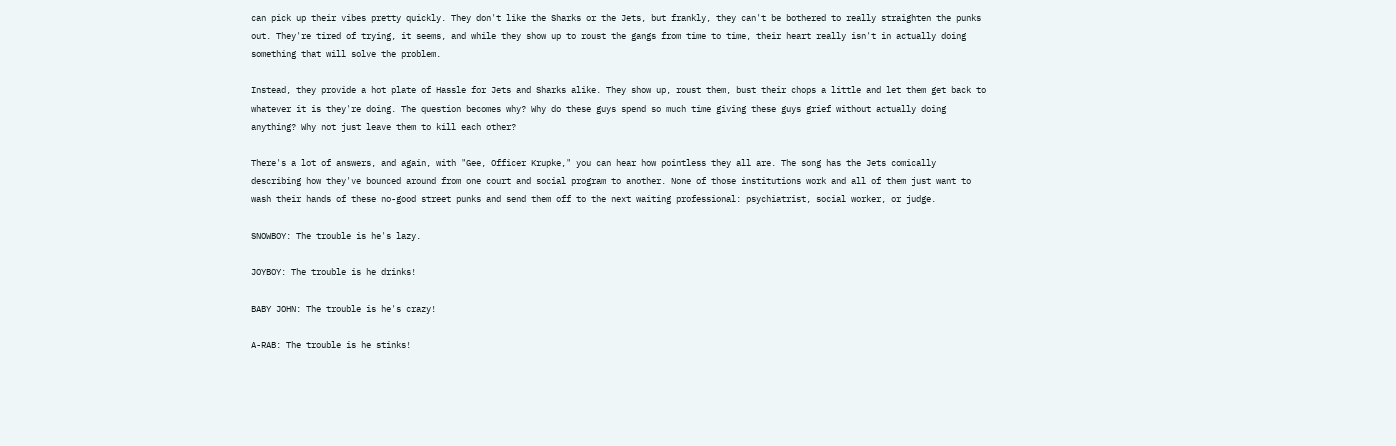can pick up their vibes pretty quickly. They don't like the Sharks or the Jets, but frankly, they can't be bothered to really straighten the punks out. They're tired of trying, it seems, and while they show up to roust the gangs from time to time, their heart really isn't in actually doing something that will solve the problem.

Instead, they provide a hot plate of Hassle for Jets and Sharks alike. They show up, roust them, bust their chops a little and let them get back to whatever it is they're doing. The question becomes why? Why do these guys spend so much time giving these guys grief without actually doing anything? Why not just leave them to kill each other?

There's a lot of answers, and again, with "Gee, Officer Krupke," you can hear how pointless they all are. The song has the Jets comically describing how they've bounced around from one court and social program to another. None of those institutions work and all of them just want to wash their hands of these no-good street punks and send them off to the next waiting professional: psychiatrist, social worker, or judge.

SNOWBOY: The trouble is he's lazy.

JOYBOY: The trouble is he drinks!

BABY JOHN: The trouble is he's crazy!

A-RAB: The trouble is he stinks!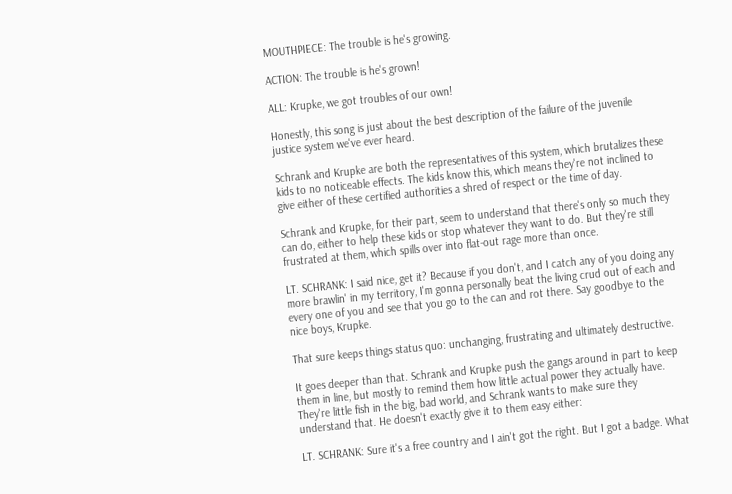MOUTHPIECE: The trouble is he's growing.

ACTION: The trouble is he's grown!

ALL: Krupke, we got troubles of our own!

Honestly, this song is just about the best description of the failure of the juvenile justice system we've ever heard.

Schrank and Krupke are both the representatives of this system, which brutalizes these kids to no noticeable effects. The kids know this, which means they're not inclined to give either of these certified authorities a shred of respect or the time of day.

Schrank and Krupke, for their part, seem to understand that there's only so much they can do, either to help these kids or stop whatever they want to do. But they're still frustrated at them, which spills over into flat-out rage more than once.

LT. SCHRANK: I said nice, get it? Because if you don't, and I catch any of you doing any more brawlin' in my territory, I'm gonna personally beat the living crud out of each and every one of you and see that you go to the can and rot there. Say goodbye to the nice boys, Krupke.

That sure keeps things status quo: unchanging, frustrating and ultimately destructive.

It goes deeper than that. Schrank and Krupke push the gangs around in part to keep them in line, but mostly to remind them how little actual power they actually have. They're little fish in the big, bad world, and Schrank wants to make sure they understand that. He doesn't exactly give it to them easy either:

LT. SCHRANK: Sure it's a free country and I ain't got the right. But I got a badge. What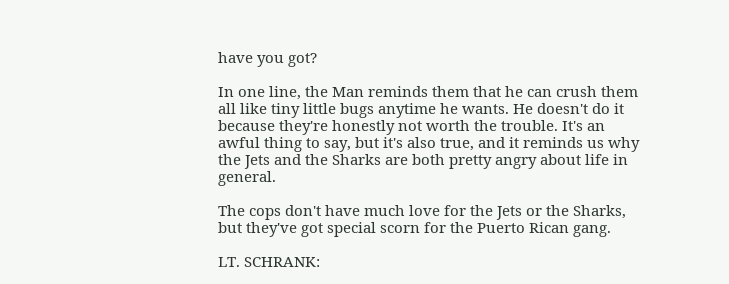have you got?

In one line, the Man reminds them that he can crush them all like tiny little bugs anytime he wants. He doesn't do it because they're honestly not worth the trouble. It's an awful thing to say, but it's also true, and it reminds us why the Jets and the Sharks are both pretty angry about life in general.

The cops don't have much love for the Jets or the Sharks, but they've got special scorn for the Puerto Rican gang.

LT. SCHRANK: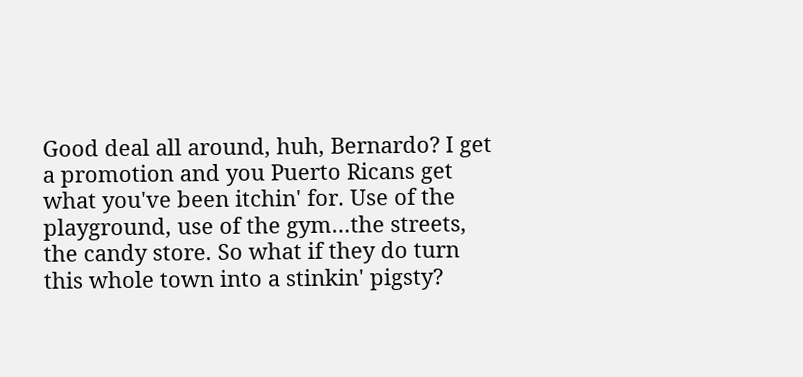Good deal all around, huh, Bernardo? I get a promotion and you Puerto Ricans get what you've been itchin' for. Use of the playground, use of the gym…the streets, the candy store. So what if they do turn this whole town into a stinkin' pigsty?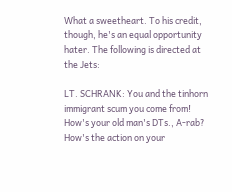What a sweetheart. To his credit, though, he's an equal opportunity hater. The following is directed at the Jets:

LT. SCHRANK: You and the tinhorn immigrant scum you come from! How's your old man's DTs., A-rab? How's the action on your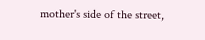mother's side of the street,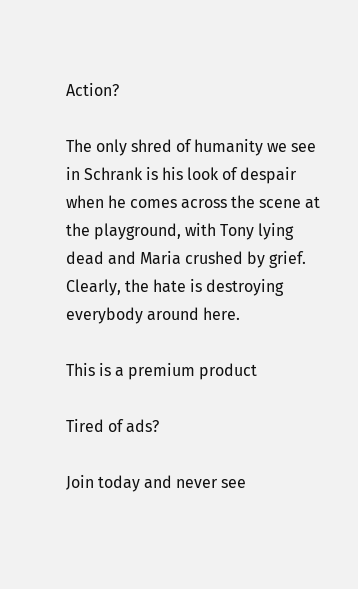Action?

The only shred of humanity we see in Schrank is his look of despair when he comes across the scene at the playground, with Tony lying dead and Maria crushed by grief. Clearly, the hate is destroying everybody around here.

This is a premium product

Tired of ads?

Join today and never see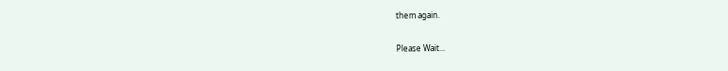them again.

Please Wait...